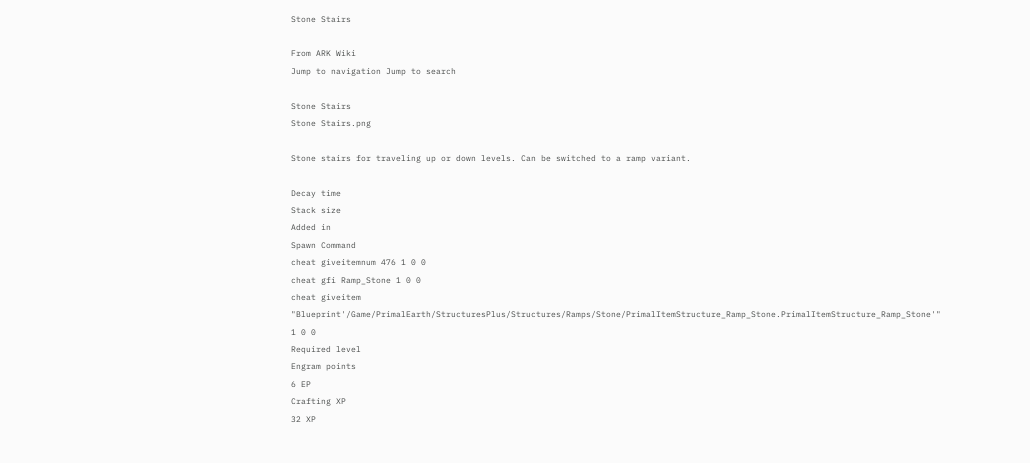Stone Stairs

From ARK Wiki
Jump to navigation Jump to search

Stone Stairs
Stone Stairs.png

Stone stairs for traveling up or down levels. Can be switched to a ramp variant.

Decay time
Stack size
Added in
Spawn Command
cheat giveitemnum 476 1 0 0
cheat gfi Ramp_Stone 1 0 0
cheat giveitem "Blueprint'/Game/PrimalEarth/StructuresPlus/Structures/Ramps/Stone/PrimalItemStructure_Ramp_Stone.PrimalItemStructure_Ramp_Stone'" 1 0 0
Required level
Engram points
6 EP
Crafting XP
32 XP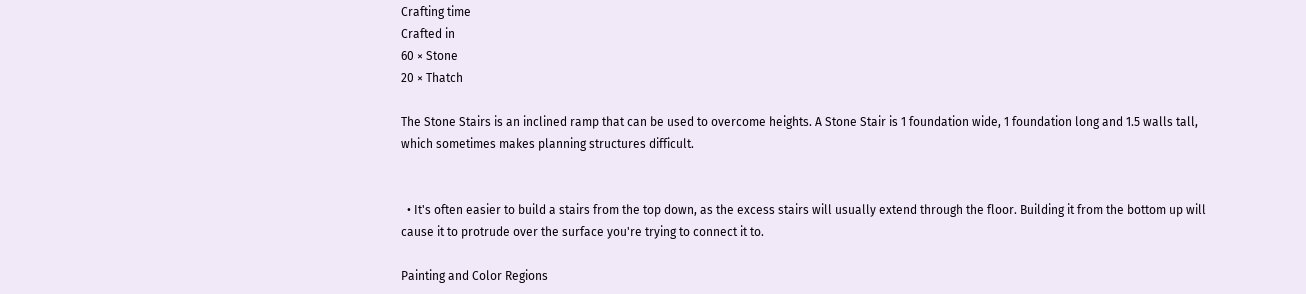Crafting time
Crafted in
60 × Stone
20 × Thatch

The Stone Stairs is an inclined ramp that can be used to overcome heights. A Stone Stair is 1 foundation wide, 1 foundation long and 1.5 walls tall, which sometimes makes planning structures difficult.


  • It's often easier to build a stairs from the top down, as the excess stairs will usually extend through the floor. Building it from the bottom up will cause it to protrude over the surface you're trying to connect it to.

Painting and Color Regions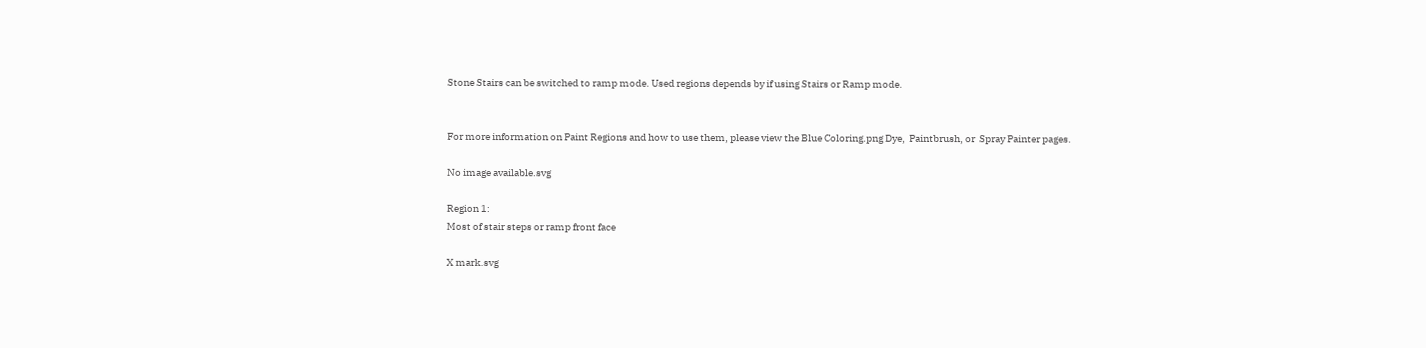Stone Stairs can be switched to ramp mode. Used regions depends by if using Stairs or Ramp mode.


For more information on Paint Regions and how to use them, please view the Blue Coloring.png Dye,  Paintbrush, or  Spray Painter pages.

No image available.svg

Region 1:
Most of stair steps or ramp front face

X mark.svg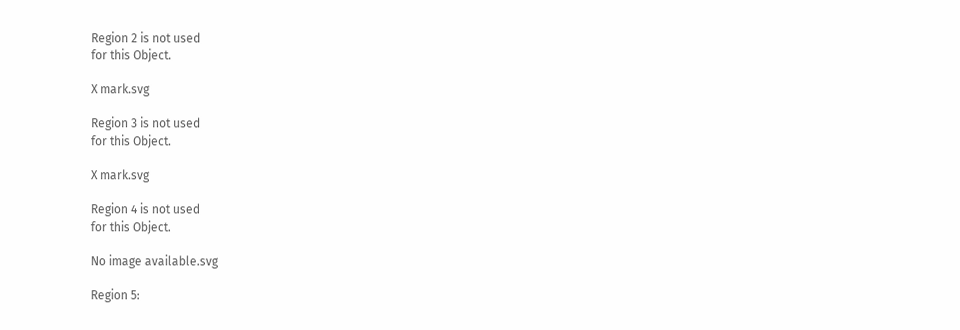Region 2 is not used
for this Object.

X mark.svg

Region 3 is not used
for this Object.

X mark.svg

Region 4 is not used
for this Object.

No image available.svg

Region 5: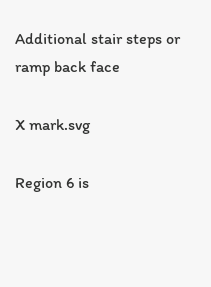Additional stair steps or ramp back face

X mark.svg

Region 6 is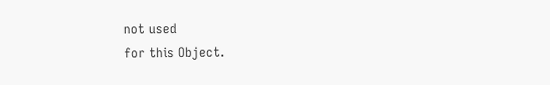not used
for this Object.